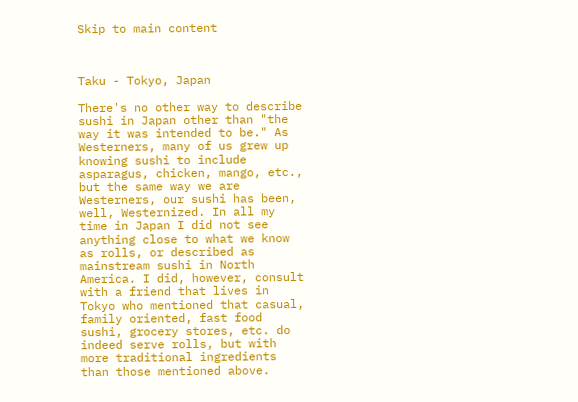Skip to main content



Taku - Tokyo, Japan

There's no other way to describe sushi in Japan other than "the way it was intended to be." As Westerners, many of us grew up knowing sushi to include asparagus, chicken, mango, etc., but the same way we are Westerners, our sushi has been, well, Westernized. In all my time in Japan I did not see anything close to what we know as rolls, or described as mainstream sushi in North America. I did, however, consult with a friend that lives in Tokyo who mentioned that casual, family oriented, fast food sushi, grocery stores, etc. do indeed serve rolls, but with more traditional ingredients than those mentioned above.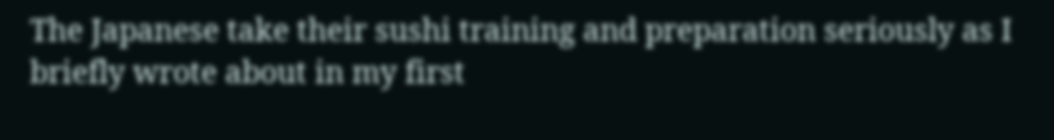The Japanese take their sushi training and preparation seriously as I briefly wrote about in my first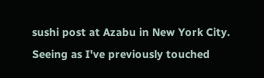sushi post at Azabu in New York City. Seeing as I've previously touched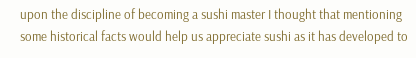upon the discipline of becoming a sushi master I thought that mentioning some historical facts would help us appreciate sushi as it has developed to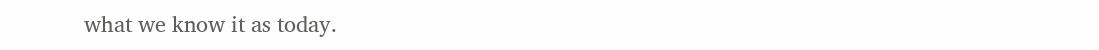what we know it as today.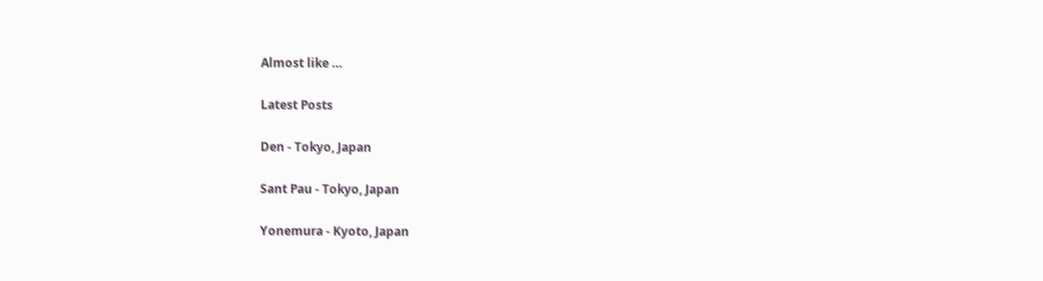Almost like …

Latest Posts

Den - Tokyo, Japan

Sant Pau - Tokyo, Japan

Yonemura - Kyoto, Japan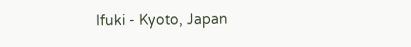Ifuki - Kyoto, Japan